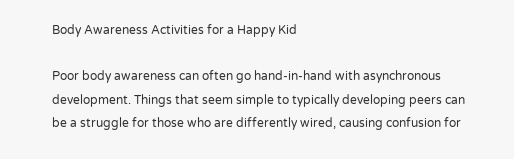Body Awareness Activities for a Happy Kid

Poor body awareness can often go hand-in-hand with asynchronous development. Things that seem simple to typically developing peers can be a struggle for those who are differently wired, causing confusion for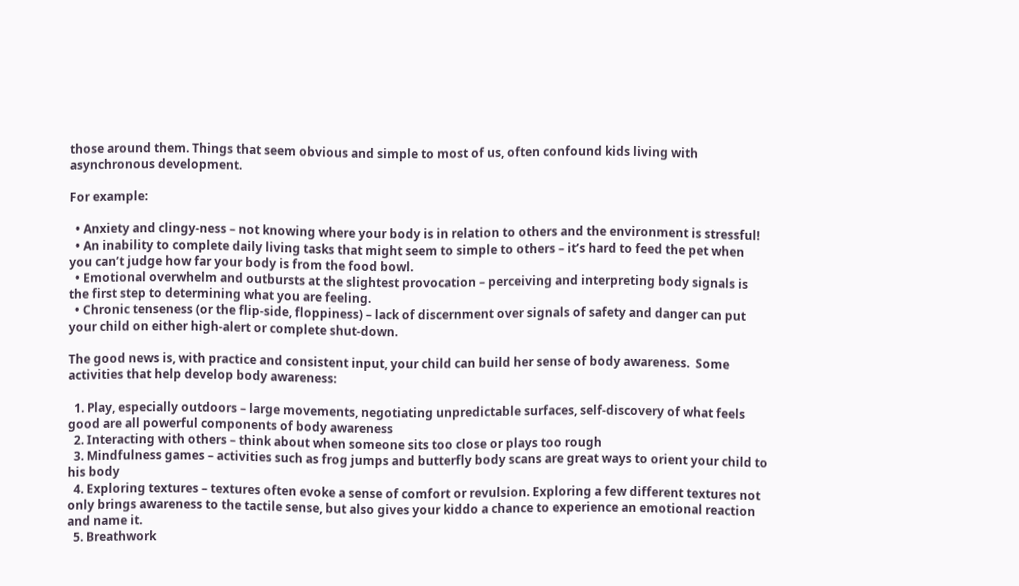those around them. Things that seem obvious and simple to most of us, often confound kids living with asynchronous development.

For example:

  • Anxiety and clingy-ness – not knowing where your body is in relation to others and the environment is stressful!
  • An inability to complete daily living tasks that might seem to simple to others – it’s hard to feed the pet when you can’t judge how far your body is from the food bowl.
  • Emotional overwhelm and outbursts at the slightest provocation – perceiving and interpreting body signals is the first step to determining what you are feeling.
  • Chronic tenseness (or the flip-side, floppiness) – lack of discernment over signals of safety and danger can put your child on either high-alert or complete shut-down.

The good news is, with practice and consistent input, your child can build her sense of body awareness.  Some activities that help develop body awareness:

  1. Play, especially outdoors – large movements, negotiating unpredictable surfaces, self-discovery of what feels good are all powerful components of body awareness
  2. Interacting with others – think about when someone sits too close or plays too rough
  3. Mindfulness games – activities such as frog jumps and butterfly body scans are great ways to orient your child to his body
  4. Exploring textures – textures often evoke a sense of comfort or revulsion. Exploring a few different textures not only brings awareness to the tactile sense, but also gives your kiddo a chance to experience an emotional reaction and name it.
  5. Breathwork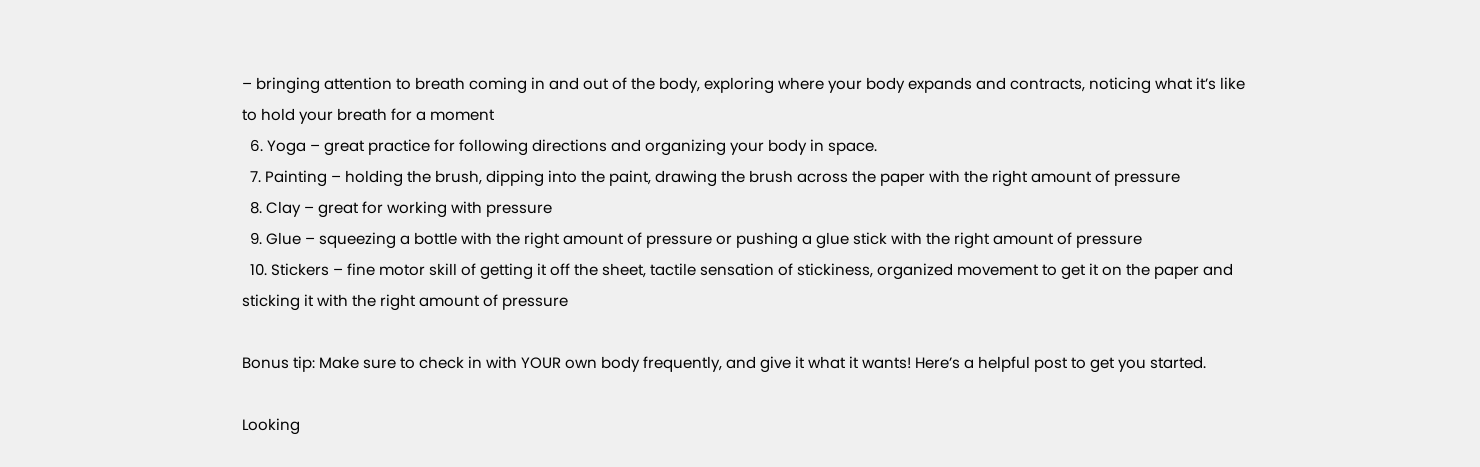– bringing attention to breath coming in and out of the body, exploring where your body expands and contracts, noticing what it’s like to hold your breath for a moment
  6. Yoga – great practice for following directions and organizing your body in space.
  7. Painting – holding the brush, dipping into the paint, drawing the brush across the paper with the right amount of pressure
  8. Clay – great for working with pressure
  9. Glue – squeezing a bottle with the right amount of pressure or pushing a glue stick with the right amount of pressure
  10. Stickers – fine motor skill of getting it off the sheet, tactile sensation of stickiness, organized movement to get it on the paper and sticking it with the right amount of pressure

Bonus tip: Make sure to check in with YOUR own body frequently, and give it what it wants! Here’s a helpful post to get you started.

Looking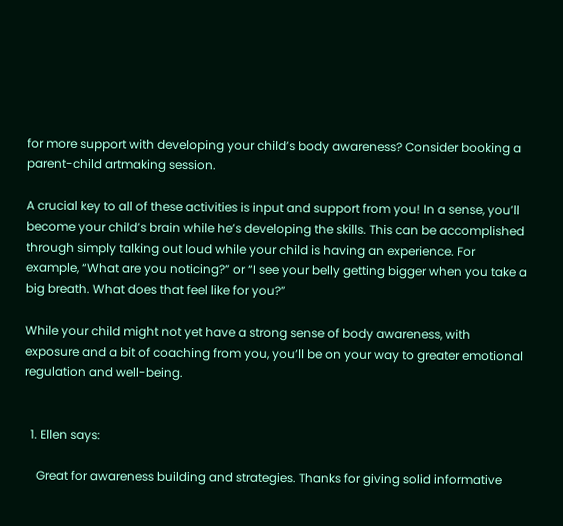for more support with developing your child’s body awareness? Consider booking a parent-child artmaking session.

A crucial key to all of these activities is input and support from you! In a sense, you’ll become your child’s brain while he’s developing the skills. This can be accomplished through simply talking out loud while your child is having an experience. For example, “What are you noticing?” or “I see your belly getting bigger when you take a big breath. What does that feel like for you?”

While your child might not yet have a strong sense of body awareness, with exposure and a bit of coaching from you, you’ll be on your way to greater emotional regulation and well-being.


  1. Ellen says:

    Great for awareness building and strategies. Thanks for giving solid informative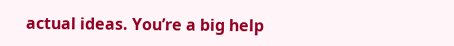actual ideas. You’re a big help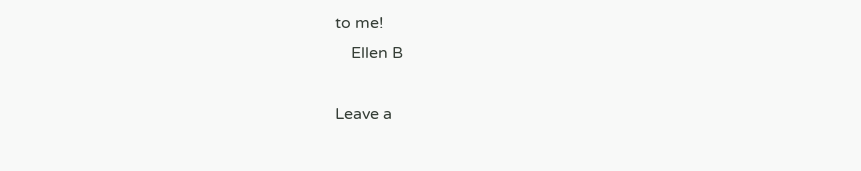to me!
    Ellen B

Leave a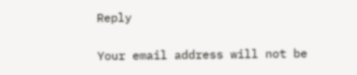Reply

Your email address will not be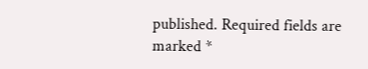published. Required fields are marked *